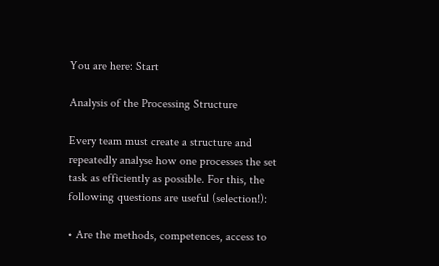You are here: Start

Analysis of the Processing Structure

Every team must create a structure and repeatedly analyse how one processes the set task as efficiently as possible. For this, the following questions are useful (selection!):

• Are the methods, competences, access to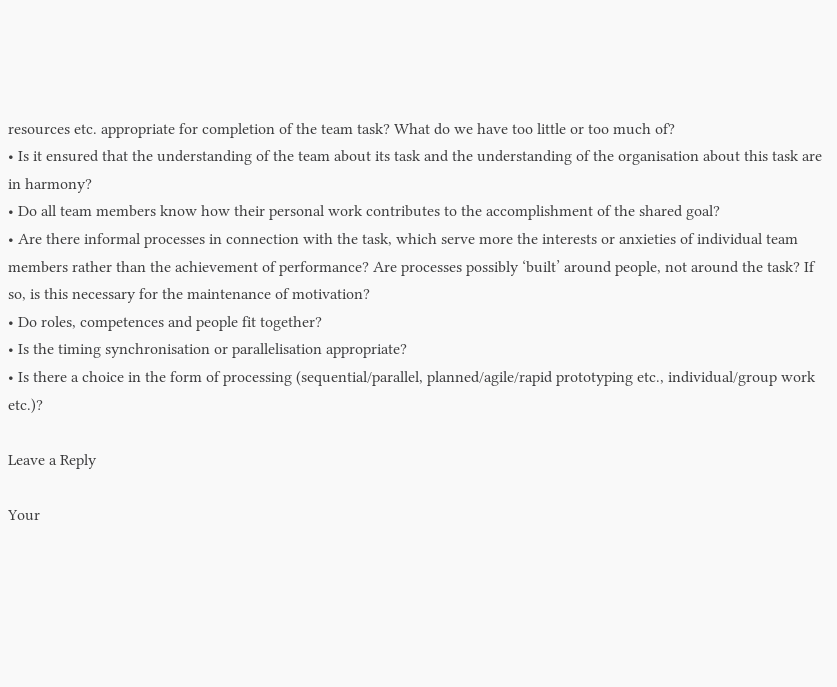resources etc. appropriate for completion of the team task? What do we have too little or too much of?
• Is it ensured that the understanding of the team about its task and the understanding of the organisation about this task are in harmony?
• Do all team members know how their personal work contributes to the accomplishment of the shared goal?
• Are there informal processes in connection with the task, which serve more the interests or anxieties of individual team members rather than the achievement of performance? Are processes possibly ‘built’ around people, not around the task? If so, is this necessary for the maintenance of motivation?
• Do roles, competences and people fit together?
• Is the timing synchronisation or parallelisation appropriate?
• Is there a choice in the form of processing (sequential/parallel, planned/agile/rapid prototyping etc., individual/group work etc.)?

Leave a Reply

Your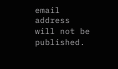email address will not be published.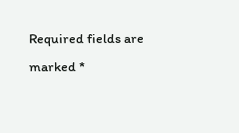Required fields are marked *